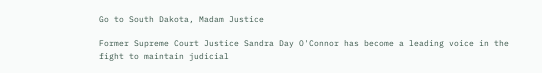Go to South Dakota, Madam Justice

Former Supreme Court Justice Sandra Day O'Connor has become a leading voice in the fight to maintain judicial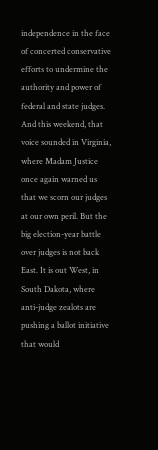independence in the face of concerted conservative efforts to undermine the authority and power of federal and state judges. And this weekend, that voice sounded in Virginia, where Madam Justice once again warned us that we scorn our judges at our own peril. But the big election-year battle over judges is not back East. It is out West, in South Dakota, where anti-judge zealots are pushing a ballot initiative that would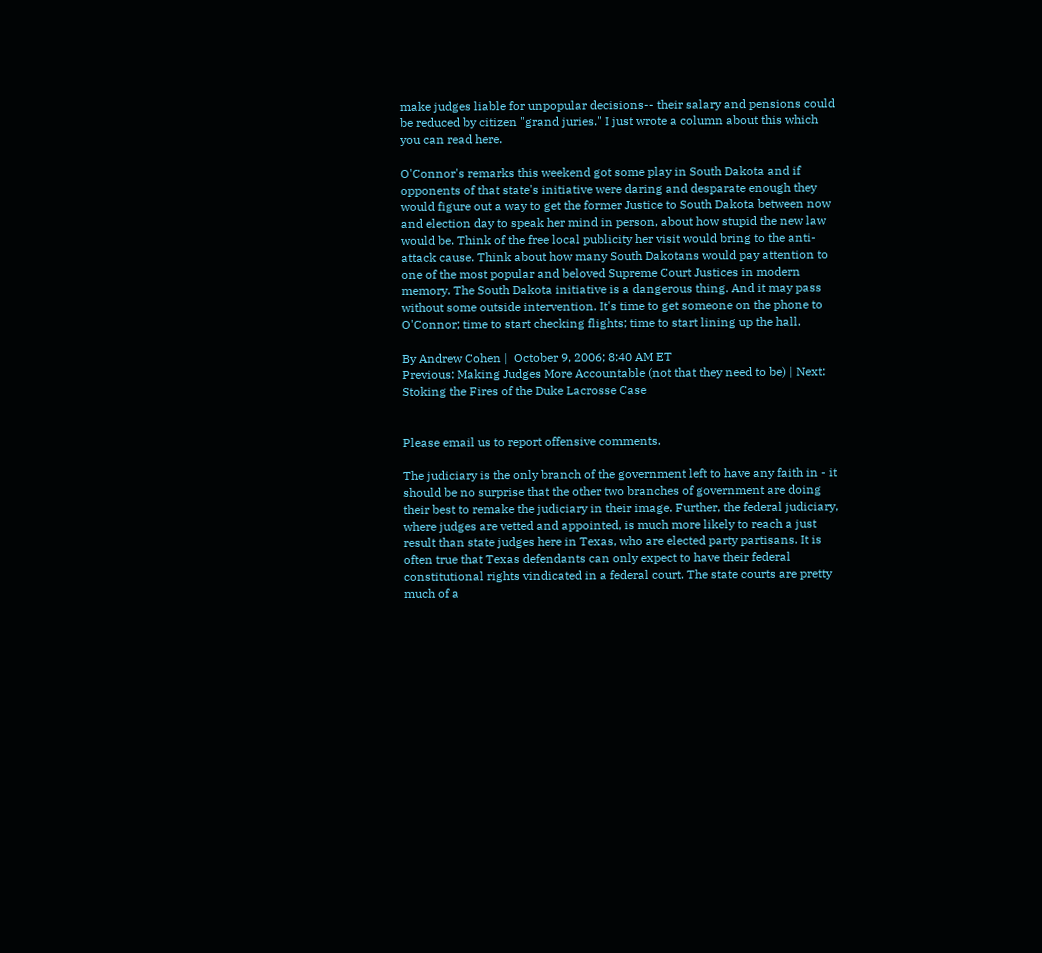make judges liable for unpopular decisions-- their salary and pensions could be reduced by citizen "grand juries." I just wrote a column about this which you can read here.

O'Connor's remarks this weekend got some play in South Dakota and if opponents of that state's initiative were daring and desparate enough they would figure out a way to get the former Justice to South Dakota between now and election day to speak her mind in person, about how stupid the new law would be. Think of the free local publicity her visit would bring to the anti-attack cause. Think about how many South Dakotans would pay attention to one of the most popular and beloved Supreme Court Justices in modern memory. The South Dakota initiative is a dangerous thing. And it may pass without some outside intervention. It's time to get someone on the phone to O'Connor; time to start checking flights; time to start lining up the hall.

By Andrew Cohen |  October 9, 2006; 8:40 AM ET
Previous: Making Judges More Accountable (not that they need to be) | Next: Stoking the Fires of the Duke Lacrosse Case


Please email us to report offensive comments.

The judiciary is the only branch of the government left to have any faith in - it should be no surprise that the other two branches of government are doing their best to remake the judiciary in their image. Further, the federal judiciary, where judges are vetted and appointed, is much more likely to reach a just result than state judges here in Texas, who are elected party partisans. It is often true that Texas defendants can only expect to have their federal constitutional rights vindicated in a federal court. The state courts are pretty much of a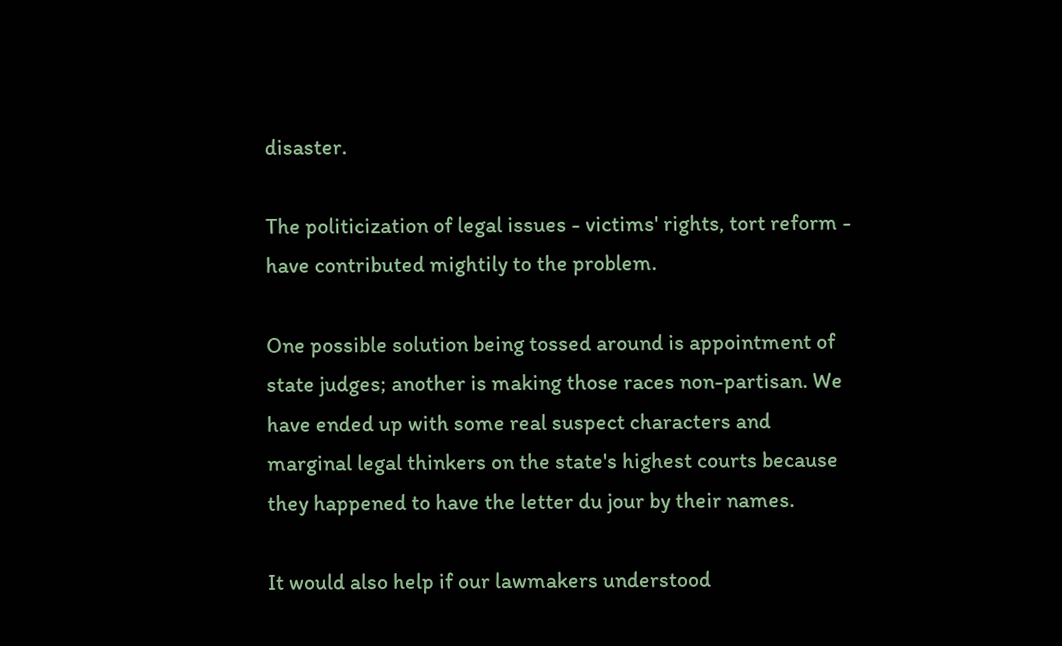disaster.

The politicization of legal issues - victims' rights, tort reform - have contributed mightily to the problem.

One possible solution being tossed around is appointment of state judges; another is making those races non-partisan. We have ended up with some real suspect characters and marginal legal thinkers on the state's highest courts because they happened to have the letter du jour by their names.

It would also help if our lawmakers understood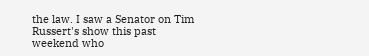the law. I saw a Senator on Tim Russert's show this past weekend who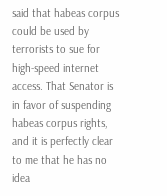said that habeas corpus could be used by terrorists to sue for high-speed internet access. That Senator is in favor of suspending habeas corpus rights, and it is perfectly clear to me that he has no idea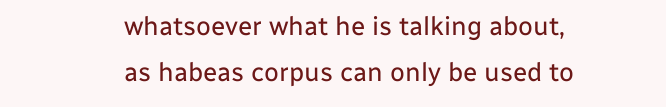whatsoever what he is talking about, as habeas corpus can only be used to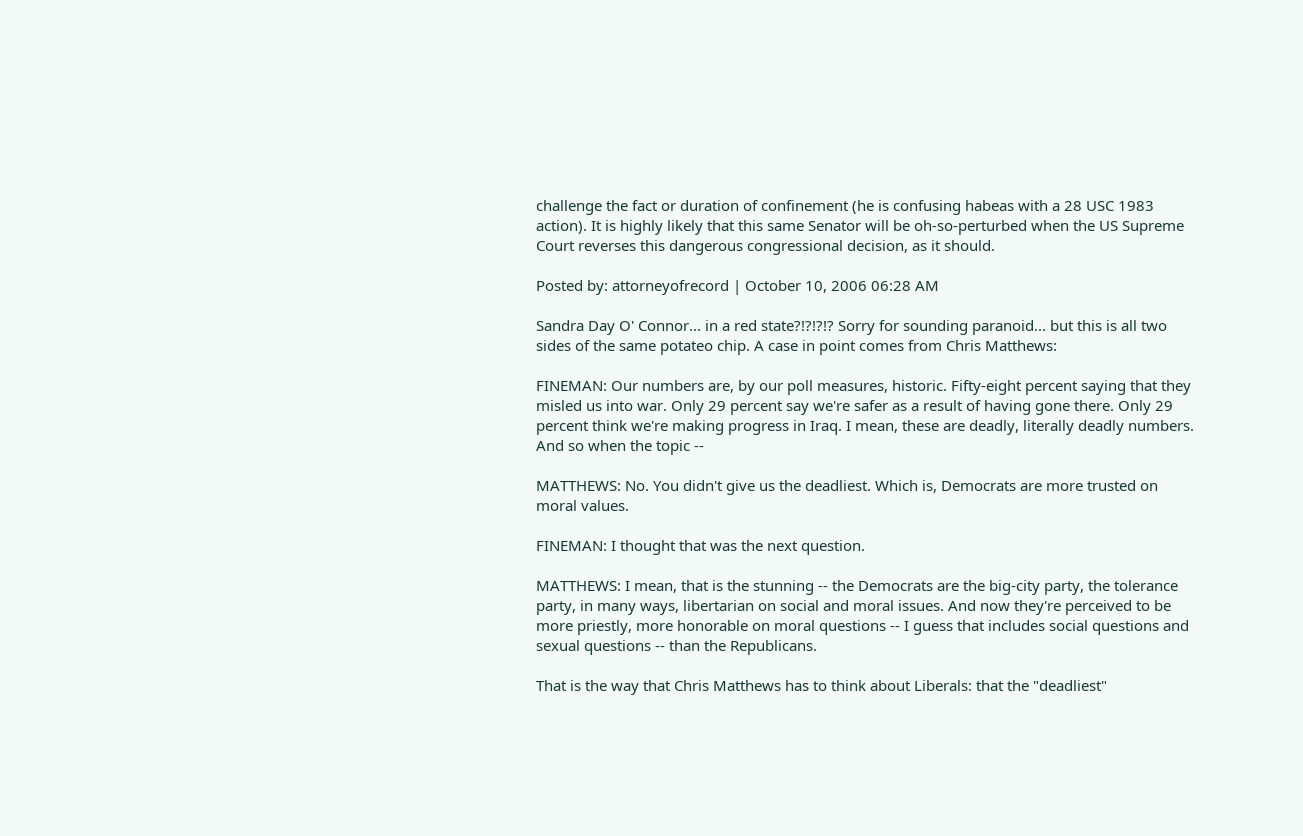challenge the fact or duration of confinement (he is confusing habeas with a 28 USC 1983 action). It is highly likely that this same Senator will be oh-so-perturbed when the US Supreme Court reverses this dangerous congressional decision, as it should.

Posted by: attorneyofrecord | October 10, 2006 06:28 AM

Sandra Day O' Connor... in a red state?!?!?!? Sorry for sounding paranoid... but this is all two sides of the same potateo chip. A case in point comes from Chris Matthews:

FINEMAN: Our numbers are, by our poll measures, historic. Fifty-eight percent saying that they misled us into war. Only 29 percent say we're safer as a result of having gone there. Only 29 percent think we're making progress in Iraq. I mean, these are deadly, literally deadly numbers. And so when the topic --

MATTHEWS: No. You didn't give us the deadliest. Which is, Democrats are more trusted on moral values.

FINEMAN: I thought that was the next question.

MATTHEWS: I mean, that is the stunning -- the Democrats are the big-city party, the tolerance party, in many ways, libertarian on social and moral issues. And now they're perceived to be more priestly, more honorable on moral questions -- I guess that includes social questions and sexual questions -- than the Republicans.

That is the way that Chris Matthews has to think about Liberals: that the "deadliest"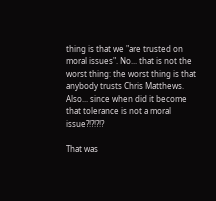thing is that we "are trusted on moral issues". No... that is not the worst thing: the worst thing is that anybody trusts Chris Matthews. Also... since when did it become that tolerance is not a moral issue?!?!?!?

That was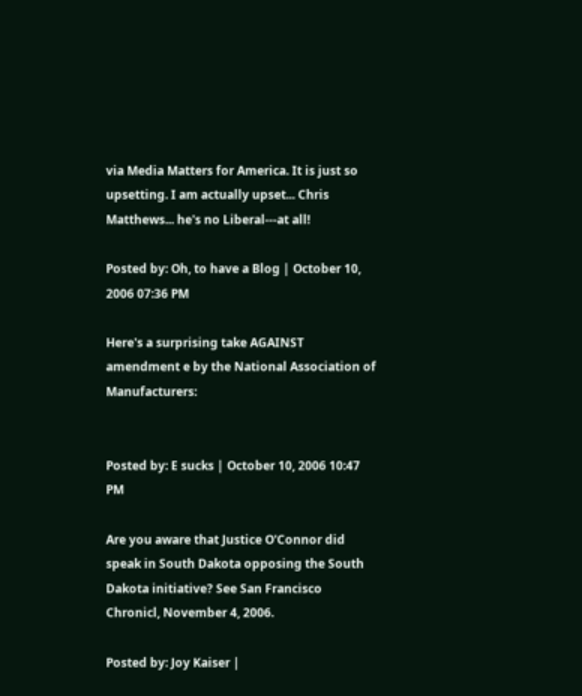via Media Matters for America. It is just so upsetting. I am actually upset... Chris Matthews... he's no Liberal---at all!

Posted by: Oh, to have a Blog | October 10, 2006 07:36 PM

Here's a surprising take AGAINST amendment e by the National Association of Manufacturers:


Posted by: E sucks | October 10, 2006 10:47 PM

Are you aware that Justice O'Connor did speak in South Dakota opposing the South Dakota initiative? See San Francisco Chronicl, November 4, 2006.

Posted by: Joy Kaiser |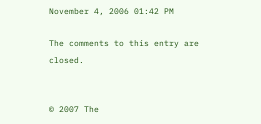November 4, 2006 01:42 PM

The comments to this entry are closed.


© 2007 The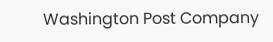Washington Post Company